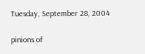Tuesday, September 28, 2004

pinions of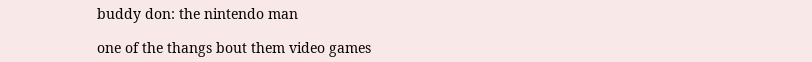buddy don: the nintendo man

one of the thangs bout them video games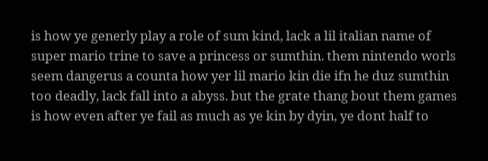is how ye generly play a role of sum kind, lack a lil italian name of super mario trine to save a princess or sumthin. them nintendo worls seem dangerus a counta how yer lil mario kin die ifn he duz sumthin too deadly, lack fall into a abyss. but the grate thang bout them games is how even after ye fail as much as ye kin by dyin, ye dont half to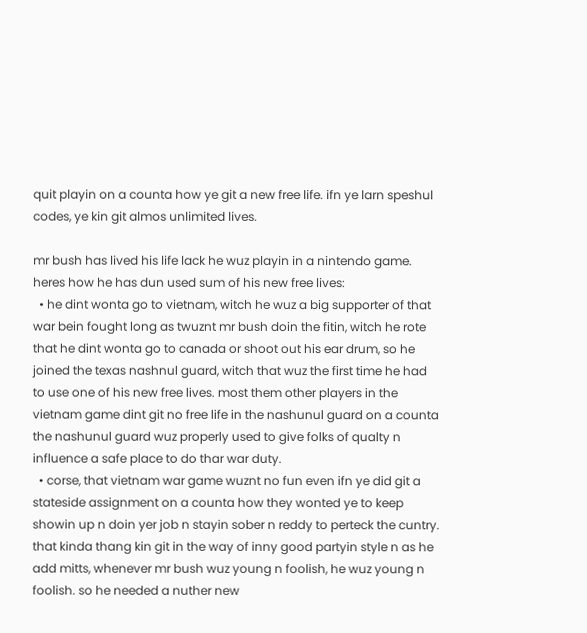quit playin on a counta how ye git a new free life. ifn ye larn speshul codes, ye kin git almos unlimited lives.

mr bush has lived his life lack he wuz playin in a nintendo game. heres how he has dun used sum of his new free lives:
  • he dint wonta go to vietnam, witch he wuz a big supporter of that war bein fought long as twuznt mr bush doin the fitin, witch he rote that he dint wonta go to canada or shoot out his ear drum, so he joined the texas nashnul guard, witch that wuz the first time he had to use one of his new free lives. most them other players in the vietnam game dint git no free life in the nashunul guard on a counta the nashunul guard wuz properly used to give folks of qualty n influence a safe place to do thar war duty.
  • corse, that vietnam war game wuznt no fun even ifn ye did git a stateside assignment on a counta how they wonted ye to keep showin up n doin yer job n stayin sober n reddy to perteck the cuntry. that kinda thang kin git in the way of inny good partyin style n as he add mitts, whenever mr bush wuz young n foolish, he wuz young n foolish. so he needed a nuther new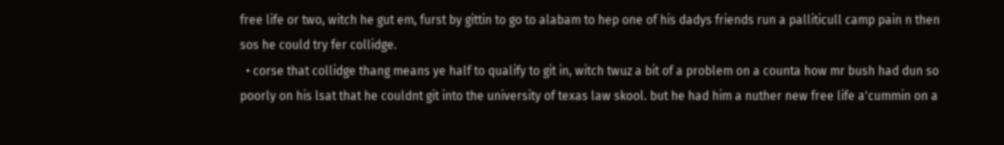free life or two, witch he gut em, furst by gittin to go to alabam to hep one of his dadys friends run a palliticull camp pain n then sos he could try fer collidge.
  • corse that collidge thang means ye half to qualify to git in, witch twuz a bit of a problem on a counta how mr bush had dun so poorly on his lsat that he couldnt git into the university of texas law skool. but he had him a nuther new free life a'cummin on a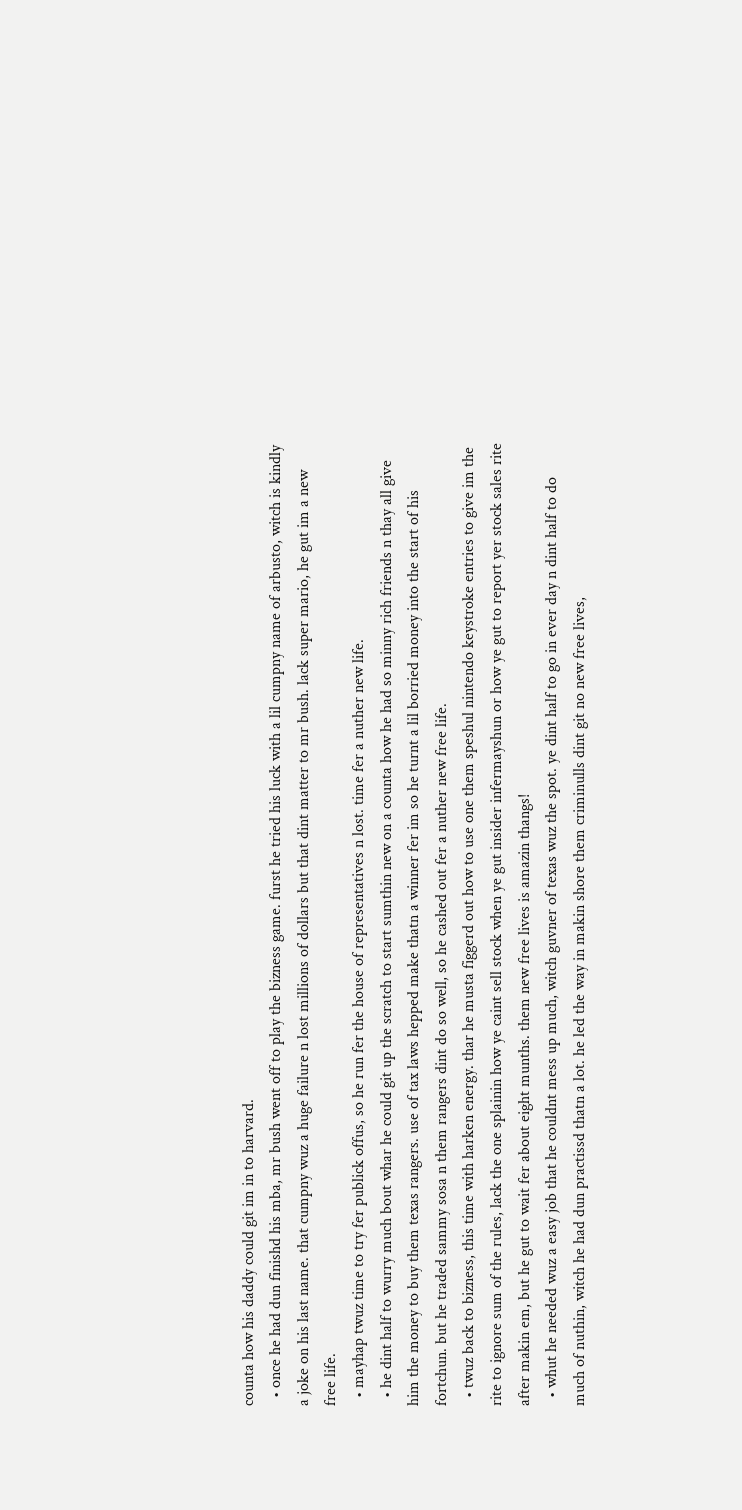counta how his daddy could git im in to harvard.
  • once he had dun finishd his mba, mr bush went off to play the bizness game. furst he tried his luck with a lil cumpny name of arbusto, witch is kindly a joke on his last name. that cumpny wuz a huge failure n lost millions of dollars but that dint matter to mr bush. lack super mario, he gut im a new free life.
  • mayhap twuz time to try fer publick offus, so he run fer the house of representatives n lost. time fer a nuther new life.
  • he dint half to wurry much bout whar he could git up the scratch to start sumthin new on a counta how he had so minny rich friends n thay all give him the money to buy them texas rangers. use of tax laws hepped make thatn a winner fer im so he turnt a lil borried money into the start of his fortchun. but he traded sammy sosa n them rangers dint do so well, so he cashed out fer a nuther new free life.
  • twuz back to bizness, this time with harken energy. thar he musta figgerd out how to use one them speshul nintendo keystroke entries to give im the rite to ignore sum of the rules, lack the one splainin how ye caint sell stock when ye gut insider infermayshun or how ye gut to report yer stock sales rite after makin em, but he gut to wait fer about eight munths. them new free lives is amazin thangs!
  • whut he needed wuz a easy job that he couldnt mess up much, witch guvner of texas wuz the spot. ye dint half to go in ever day n dint half to do much of nuthin, witch he had dun practissd thatn a lot. he led the way in makin shore them criminulls dint git no new free lives,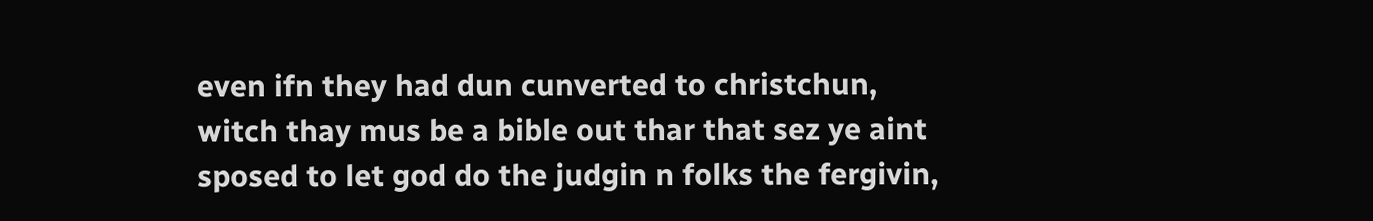even ifn they had dun cunverted to christchun, witch thay mus be a bible out thar that sez ye aint sposed to let god do the judgin n folks the fergivin,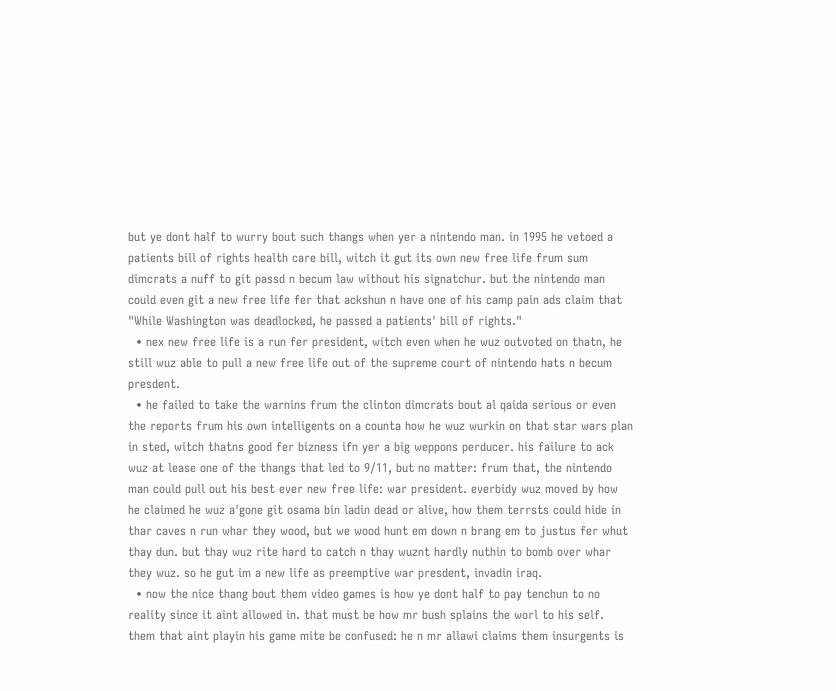but ye dont half to wurry bout such thangs when yer a nintendo man. in 1995 he vetoed a patients bill of rights health care bill, witch it gut its own new free life frum sum dimcrats a nuff to git passd n becum law without his signatchur. but the nintendo man could even git a new free life fer that ackshun n have one of his camp pain ads claim that "While Washington was deadlocked, he passed a patients' bill of rights."
  • nex new free life is a run fer president, witch even when he wuz outvoted on thatn, he still wuz able to pull a new free life out of the supreme court of nintendo hats n becum presdent.
  • he failed to take the warnins frum the clinton dimcrats bout al qaida serious or even the reports frum his own intelligents on a counta how he wuz wurkin on that star wars plan in sted, witch thatns good fer bizness ifn yer a big weppons perducer. his failure to ack wuz at lease one of the thangs that led to 9/11, but no matter: frum that, the nintendo man could pull out his best ever new free life: war president. everbidy wuz moved by how he claimed he wuz a'gone git osama bin ladin dead or alive, how them terrsts could hide in thar caves n run whar they wood, but we wood hunt em down n brang em to justus fer whut thay dun. but thay wuz rite hard to catch n thay wuznt hardly nuthin to bomb over whar they wuz. so he gut im a new life as preemptive war presdent, invadin iraq.
  • now the nice thang bout them video games is how ye dont half to pay tenchun to no reality since it aint allowed in. that must be how mr bush splains the worl to his self. them that aint playin his game mite be confused: he n mr allawi claims them insurgents is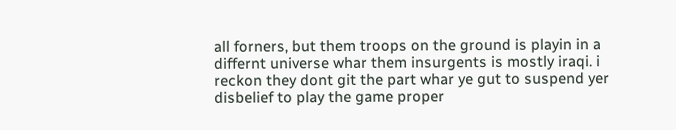all forners, but them troops on the ground is playin in a differnt universe whar them insurgents is mostly iraqi. i reckon they dont git the part whar ye gut to suspend yer disbelief to play the game proper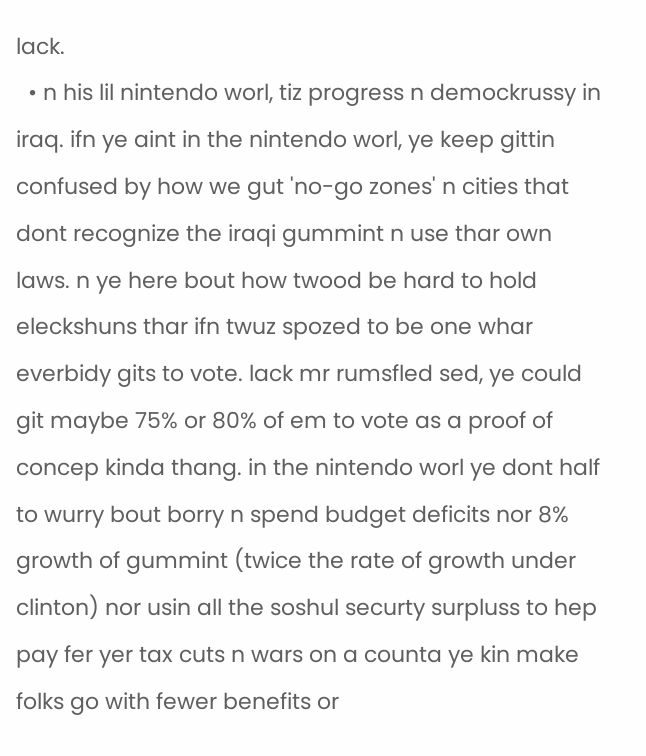lack.
  • n his lil nintendo worl, tiz progress n demockrussy in iraq. ifn ye aint in the nintendo worl, ye keep gittin confused by how we gut 'no-go zones' n cities that dont recognize the iraqi gummint n use thar own laws. n ye here bout how twood be hard to hold eleckshuns thar ifn twuz spozed to be one whar everbidy gits to vote. lack mr rumsfled sed, ye could git maybe 75% or 80% of em to vote as a proof of concep kinda thang. in the nintendo worl ye dont half to wurry bout borry n spend budget deficits nor 8% growth of gummint (twice the rate of growth under clinton) nor usin all the soshul securty surpluss to hep pay fer yer tax cuts n wars on a counta ye kin make folks go with fewer benefits or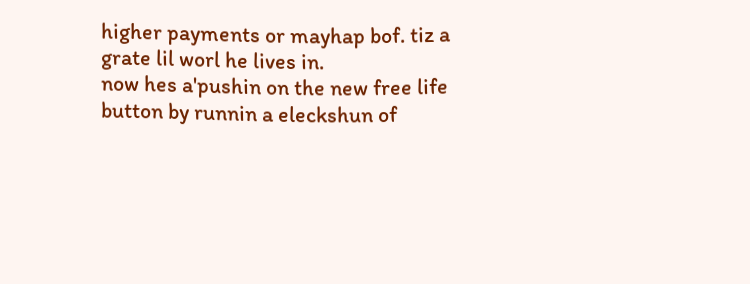higher payments or mayhap bof. tiz a grate lil worl he lives in.
now hes a'pushin on the new free life button by runnin a eleckshun of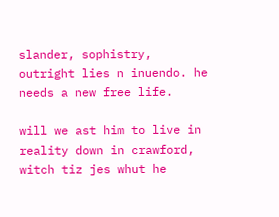slander, sophistry, outright lies n inuendo. he needs a new free life.

will we ast him to live in reality down in crawford, witch tiz jes whut he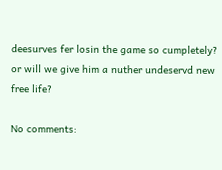deesurves fer losin the game so cumpletely? or will we give him a nuther undeservd new free life?

No comments: